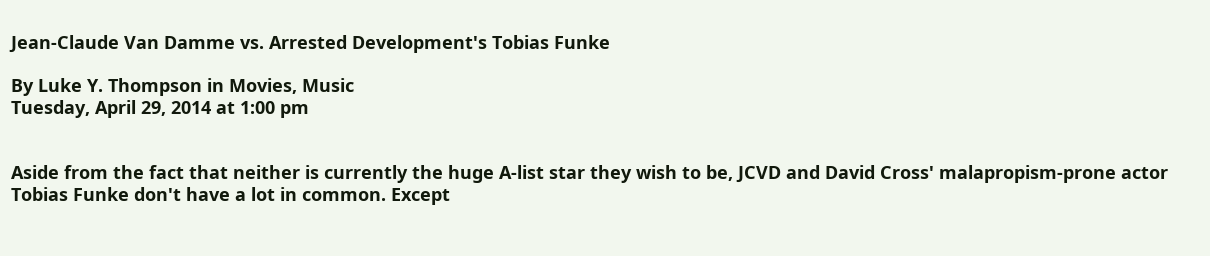Jean-Claude Van Damme vs. Arrested Development's Tobias Funke

By Luke Y. Thompson in Movies, Music
Tuesday, April 29, 2014 at 1:00 pm


Aside from the fact that neither is currently the huge A-list star they wish to be, JCVD and David Cross' malapropism-prone actor Tobias Funke don't have a lot in common. Except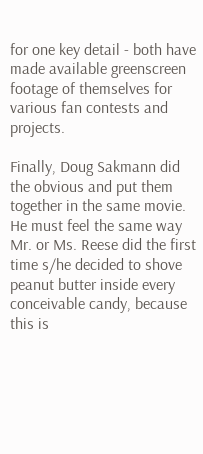for one key detail - both have made available greenscreen footage of themselves for various fan contests and projects.

Finally, Doug Sakmann did the obvious and put them together in the same movie. He must feel the same way Mr. or Ms. Reese did the first time s/he decided to shove peanut butter inside every conceivable candy, because this is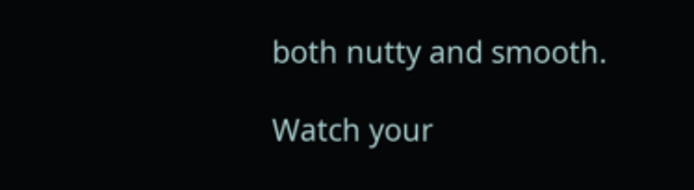both nutty and smooth.

Watch your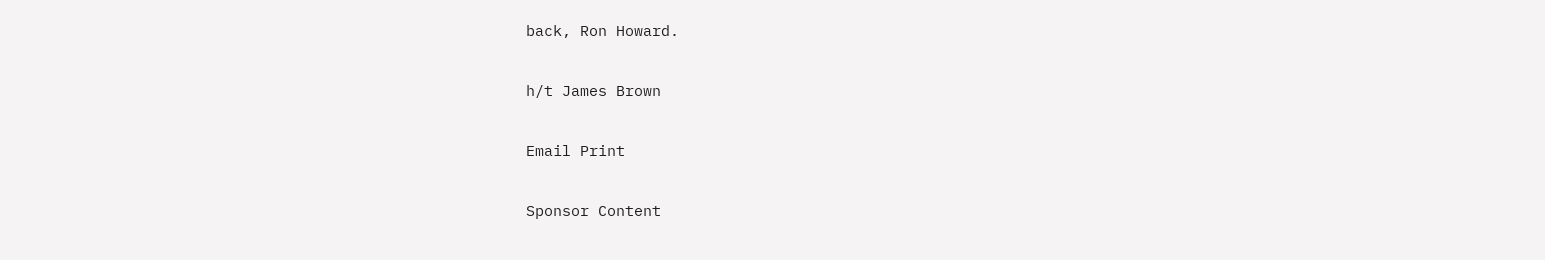back, Ron Howard.

h/t James Brown

Email Print

Sponsor Content